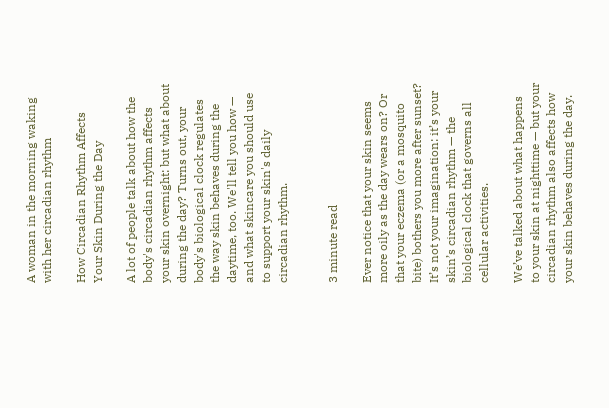A woman in the morning waking with her circadian rhythm

How Circadian Rhythm Affects Your Skin During the Day

A lot of people talk about how the body's circadian rhythm affects your skin overnight: but what about during the day? Turns out, your body's biological clock regulates the way skin behaves during the daytime, too. We'll tell you how — and what skincare you should use to support your skin's daily circadian rhythm.


3 minute read

Ever notice that your skin seems more oily as the day wears on? Or that your eczema (or a mosquito bite) bothers you more after sunset? It’s not your imagination: it’s your skin’s circadian rhythm — the biological clock that governs all cellular activities.

We’ve talked about what happens to your skin at nighttime — but your circadian rhythm also affects how your skin behaves during the day.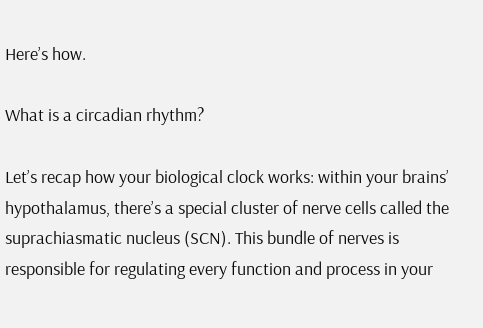Here’s how.

What is a circadian rhythm?

Let’s recap how your biological clock works: within your brains’ hypothalamus, there’s a special cluster of nerve cells called the suprachiasmatic nucleus (SCN). This bundle of nerves is responsible for regulating every function and process in your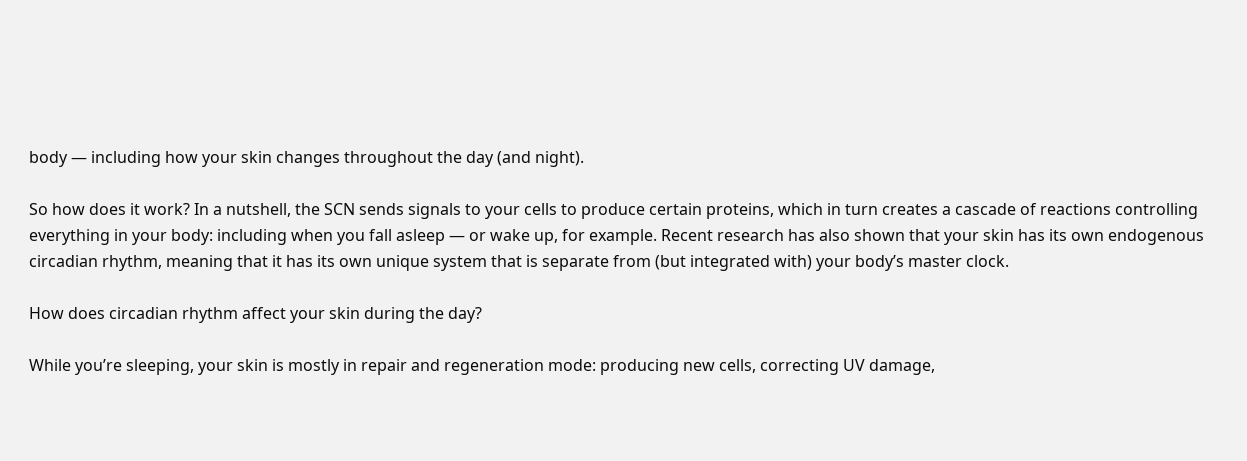body — including how your skin changes throughout the day (and night).

So how does it work? In a nutshell, the SCN sends signals to your cells to produce certain proteins, which in turn creates a cascade of reactions controlling everything in your body: including when you fall asleep — or wake up, for example. Recent research has also shown that your skin has its own endogenous circadian rhythm, meaning that it has its own unique system that is separate from (but integrated with) your body’s master clock.

How does circadian rhythm affect your skin during the day?

While you’re sleeping, your skin is mostly in repair and regeneration mode: producing new cells, correcting UV damage,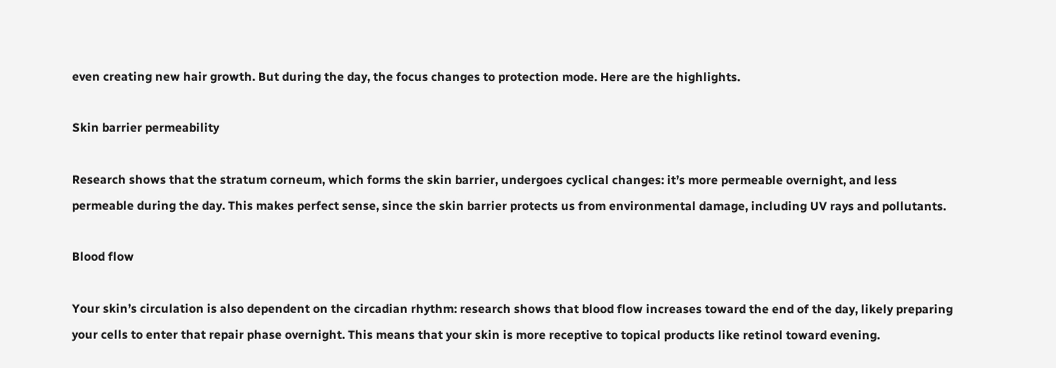even creating new hair growth. But during the day, the focus changes to protection mode. Here are the highlights.

Skin barrier permeability

Research shows that the stratum corneum, which forms the skin barrier, undergoes cyclical changes: it’s more permeable overnight, and less permeable during the day. This makes perfect sense, since the skin barrier protects us from environmental damage, including UV rays and pollutants.

Blood flow

Your skin’s circulation is also dependent on the circadian rhythm: research shows that blood flow increases toward the end of the day, likely preparing your cells to enter that repair phase overnight. This means that your skin is more receptive to topical products like retinol toward evening.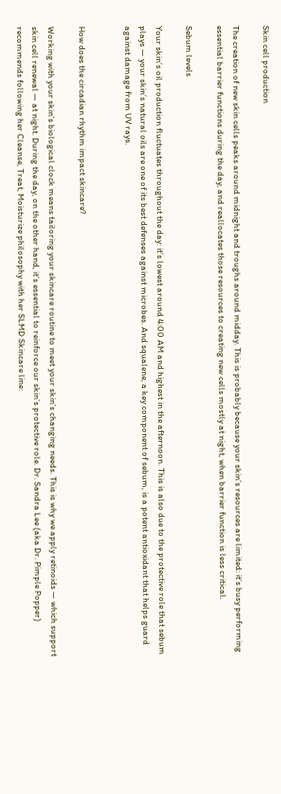Skin cell production

The creation of new skin cells peaks around midnight and troughs around midday. This is probably because your skin’s resources are limited: it’s busy performing essential barrier functions during the day, and reallocates those resources to creating new cells mostly at night, when barrier function is less critical.

Sebum levels

Your skin’s oil production fluctuates throughout the day: it’s lowest around 4:00 AM and highest in the afternoon. This is also due to the protective role that sebum plays — your skin’s natural oils are one of its best defenses against microbes. And squalene, a key component of sebum, is a potent antioxidant that helps guard against damage from UV rays.


How does the circadian rhythm impact skincare?

Working with your skin’s biological clock means tailoring your skincare routine to meet your skin’s changing needs. This is why we apply retinoids — which support skin cell renewal — at night. During the day, on the other hand, it’s essential to reinforce our skin’s protective role. Dr. Sandra Lee (aka Dr. Pimple Popper) recommends following her Cleanse, Treat, Moisturize philosophy with her SLMD Skincare line: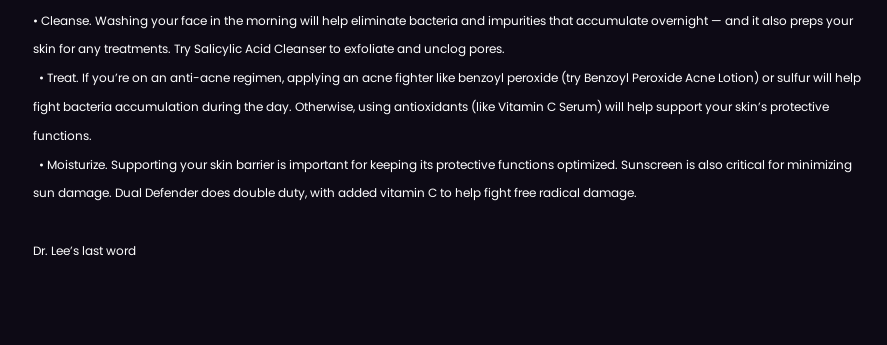• Cleanse. Washing your face in the morning will help eliminate bacteria and impurities that accumulate overnight — and it also preps your skin for any treatments. Try Salicylic Acid Cleanser to exfoliate and unclog pores.
  • Treat. If you’re on an anti-acne regimen, applying an acne fighter like benzoyl peroxide (try Benzoyl Peroxide Acne Lotion) or sulfur will help fight bacteria accumulation during the day. Otherwise, using antioxidants (like Vitamin C Serum) will help support your skin’s protective functions.
  • Moisturize. Supporting your skin barrier is important for keeping its protective functions optimized. Sunscreen is also critical for minimizing sun damage. Dual Defender does double duty, with added vitamin C to help fight free radical damage.

Dr. Lee’s last word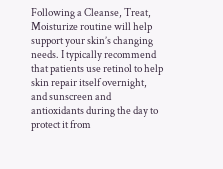Following a Cleanse, Treat, Moisturize routine will help support your skin’s changing needs. I typically recommend that patients use retinol to help skin repair itself overnight, and sunscreen and antioxidants during the day to protect it from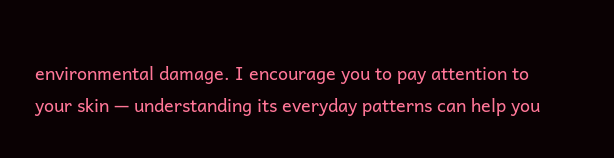environmental damage. I encourage you to pay attention to your skin — understanding its everyday patterns can help you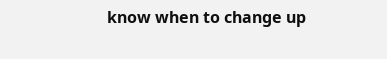know when to change up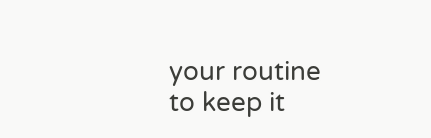your routine to keep it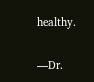healthy.

—Dr.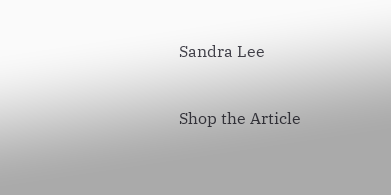Sandra Lee


Shop the Article